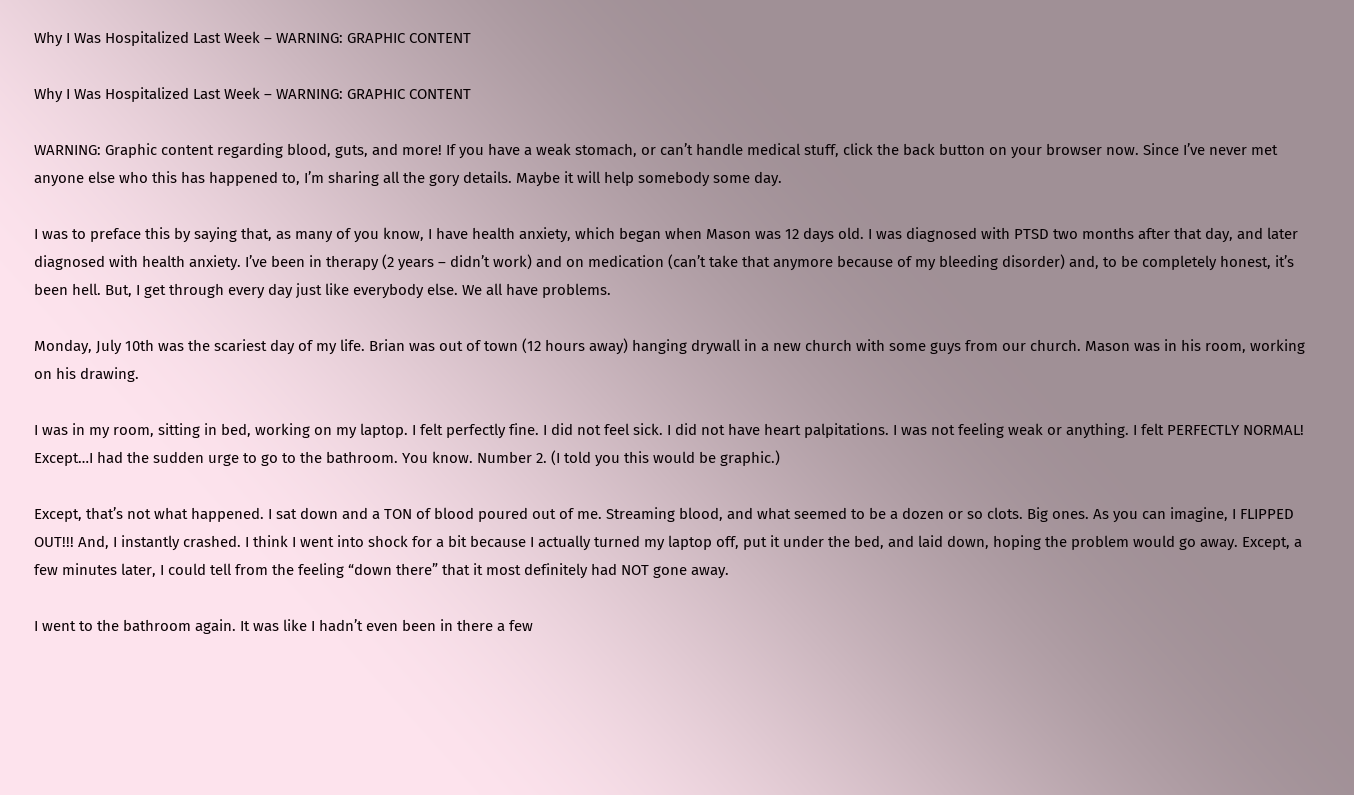Why I Was Hospitalized Last Week – WARNING: GRAPHIC CONTENT

Why I Was Hospitalized Last Week – WARNING: GRAPHIC CONTENT

WARNING: Graphic content regarding blood, guts, and more! If you have a weak stomach, or can’t handle medical stuff, click the back button on your browser now. Since I’ve never met anyone else who this has happened to, I’m sharing all the gory details. Maybe it will help somebody some day.

I was to preface this by saying that, as many of you know, I have health anxiety, which began when Mason was 12 days old. I was diagnosed with PTSD two months after that day, and later diagnosed with health anxiety. I’ve been in therapy (2 years – didn’t work) and on medication (can’t take that anymore because of my bleeding disorder) and, to be completely honest, it’s been hell. But, I get through every day just like everybody else. We all have problems.

Monday, July 10th was the scariest day of my life. Brian was out of town (12 hours away) hanging drywall in a new church with some guys from our church. Mason was in his room, working on his drawing.

I was in my room, sitting in bed, working on my laptop. I felt perfectly fine. I did not feel sick. I did not have heart palpitations. I was not feeling weak or anything. I felt PERFECTLY NORMAL! Except…I had the sudden urge to go to the bathroom. You know. Number 2. (I told you this would be graphic.)

Except, that’s not what happened. I sat down and a TON of blood poured out of me. Streaming blood, and what seemed to be a dozen or so clots. Big ones. As you can imagine, I FLIPPED OUT!!! And, I instantly crashed. I think I went into shock for a bit because I actually turned my laptop off, put it under the bed, and laid down, hoping the problem would go away. Except, a few minutes later, I could tell from the feeling “down there” that it most definitely had NOT gone away.

I went to the bathroom again. It was like I hadn’t even been in there a few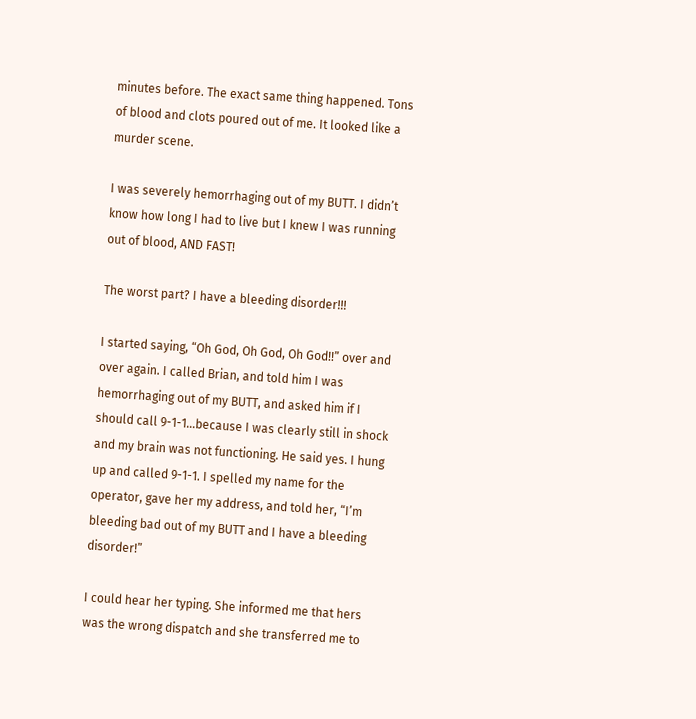minutes before. The exact same thing happened. Tons of blood and clots poured out of me. It looked like a murder scene.

I was severely hemorrhaging out of my BUTT. I didn’t know how long I had to live but I knew I was running out of blood, AND FAST!

The worst part? I have a bleeding disorder!!!

I started saying, “Oh God, Oh God, Oh God!!” over and over again. I called Brian, and told him I was hemorrhaging out of my BUTT, and asked him if I should call 9-1-1…because I was clearly still in shock and my brain was not functioning. He said yes. I hung up and called 9-1-1. I spelled my name for the operator, gave her my address, and told her, “I’m bleeding bad out of my BUTT and I have a bleeding disorder!”

I could hear her typing. She informed me that hers was the wrong dispatch and she transferred me to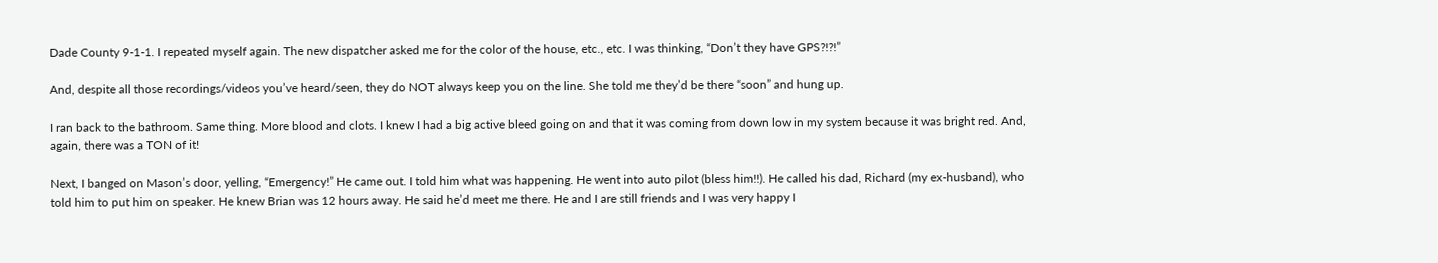Dade County 9-1-1. I repeated myself again. The new dispatcher asked me for the color of the house, etc., etc. I was thinking, “Don’t they have GPS?!?!”

And, despite all those recordings/videos you’ve heard/seen, they do NOT always keep you on the line. She told me they’d be there “soon” and hung up.

I ran back to the bathroom. Same thing. More blood and clots. I knew I had a big active bleed going on and that it was coming from down low in my system because it was bright red. And, again, there was a TON of it!

Next, I banged on Mason’s door, yelling, “Emergency!” He came out. I told him what was happening. He went into auto pilot (bless him!!). He called his dad, Richard (my ex-husband), who told him to put him on speaker. He knew Brian was 12 hours away. He said he’d meet me there. He and I are still friends and I was very happy I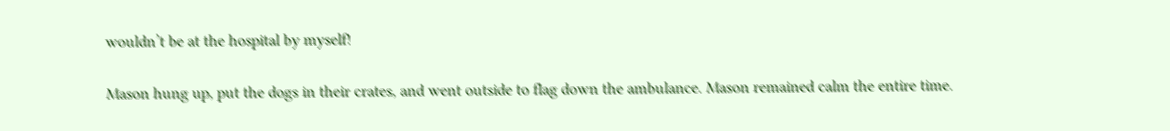wouldn’t be at the hospital by myself!

Mason hung up, put the dogs in their crates, and went outside to flag down the ambulance. Mason remained calm the entire time.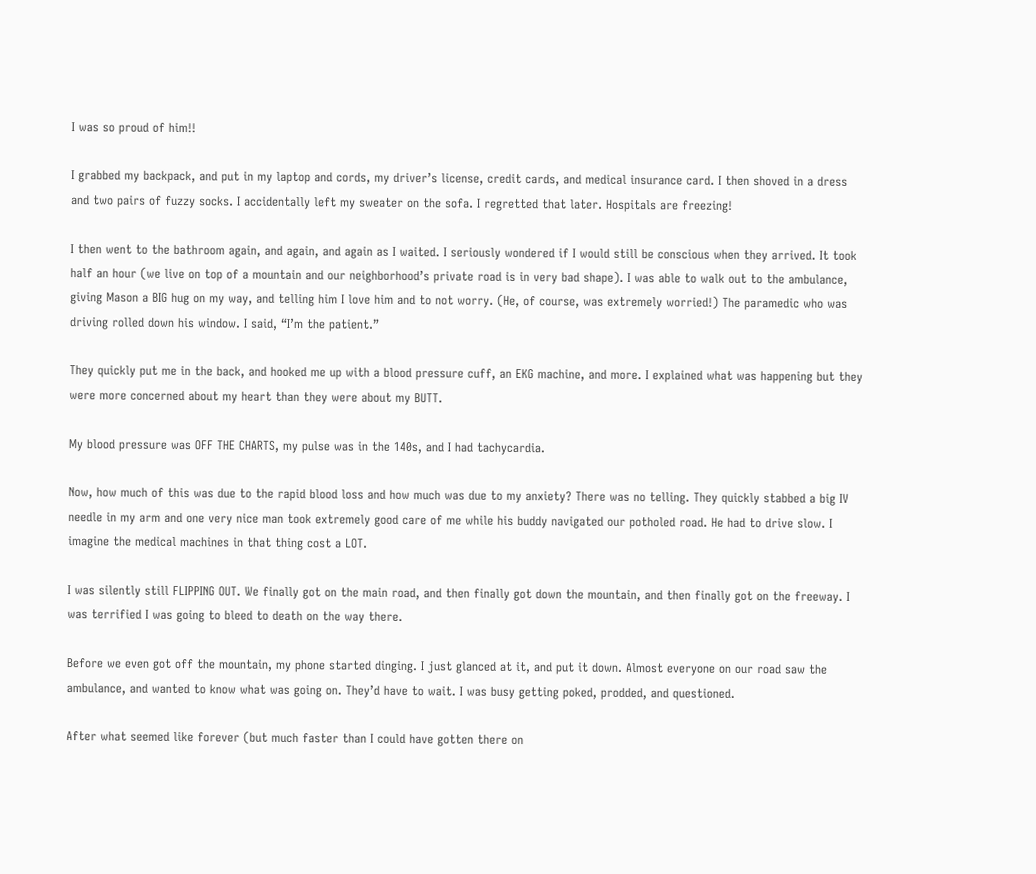I was so proud of him!!

I grabbed my backpack, and put in my laptop and cords, my driver’s license, credit cards, and medical insurance card. I then shoved in a dress and two pairs of fuzzy socks. I accidentally left my sweater on the sofa. I regretted that later. Hospitals are freezing!

I then went to the bathroom again, and again, and again as I waited. I seriously wondered if I would still be conscious when they arrived. It took half an hour (we live on top of a mountain and our neighborhood’s private road is in very bad shape). I was able to walk out to the ambulance, giving Mason a BIG hug on my way, and telling him I love him and to not worry. (He, of course, was extremely worried!) The paramedic who was driving rolled down his window. I said, “I’m the patient.”

They quickly put me in the back, and hooked me up with a blood pressure cuff, an EKG machine, and more. I explained what was happening but they were more concerned about my heart than they were about my BUTT.

My blood pressure was OFF THE CHARTS, my pulse was in the 140s, and I had tachycardia.

Now, how much of this was due to the rapid blood loss and how much was due to my anxiety? There was no telling. They quickly stabbed a big IV needle in my arm and one very nice man took extremely good care of me while his buddy navigated our potholed road. He had to drive slow. I imagine the medical machines in that thing cost a LOT.

I was silently still FLIPPING OUT. We finally got on the main road, and then finally got down the mountain, and then finally got on the freeway. I was terrified I was going to bleed to death on the way there.

Before we even got off the mountain, my phone started dinging. I just glanced at it, and put it down. Almost everyone on our road saw the ambulance, and wanted to know what was going on. They’d have to wait. I was busy getting poked, prodded, and questioned.

After what seemed like forever (but much faster than I could have gotten there on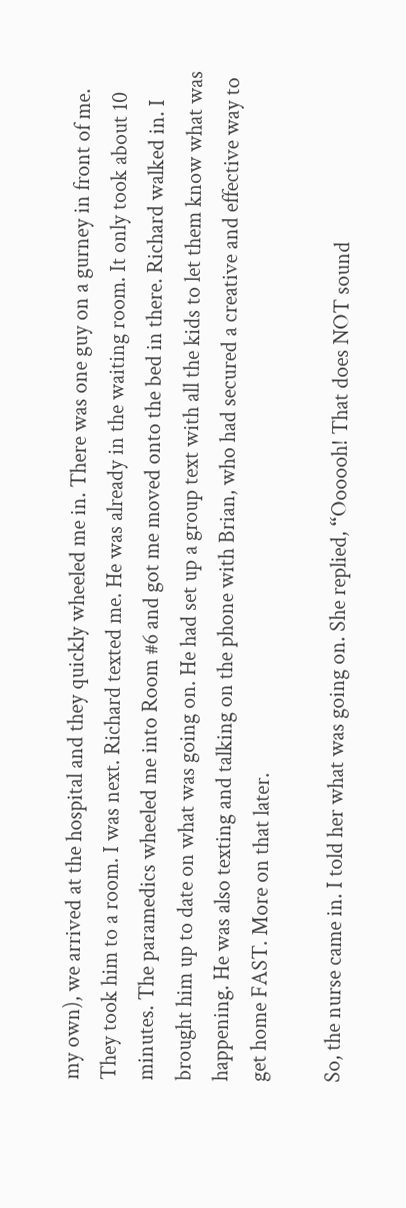my own), we arrived at the hospital and they quickly wheeled me in. There was one guy on a gurney in front of me. They took him to a room. I was next. Richard texted me. He was already in the waiting room. It only took about 10 minutes. The paramedics wheeled me into Room #6 and got me moved onto the bed in there. Richard walked in. I brought him up to date on what was going on. He had set up a group text with all the kids to let them know what was happening. He was also texting and talking on the phone with Brian, who had secured a creative and effective way to get home FAST. More on that later.

So, the nurse came in. I told her what was going on. She replied, “Oooooh! That does NOT sound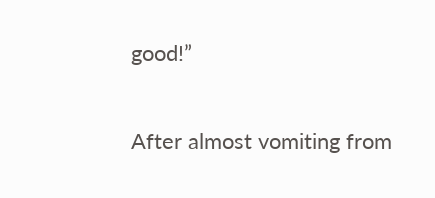good!”

After almost vomiting from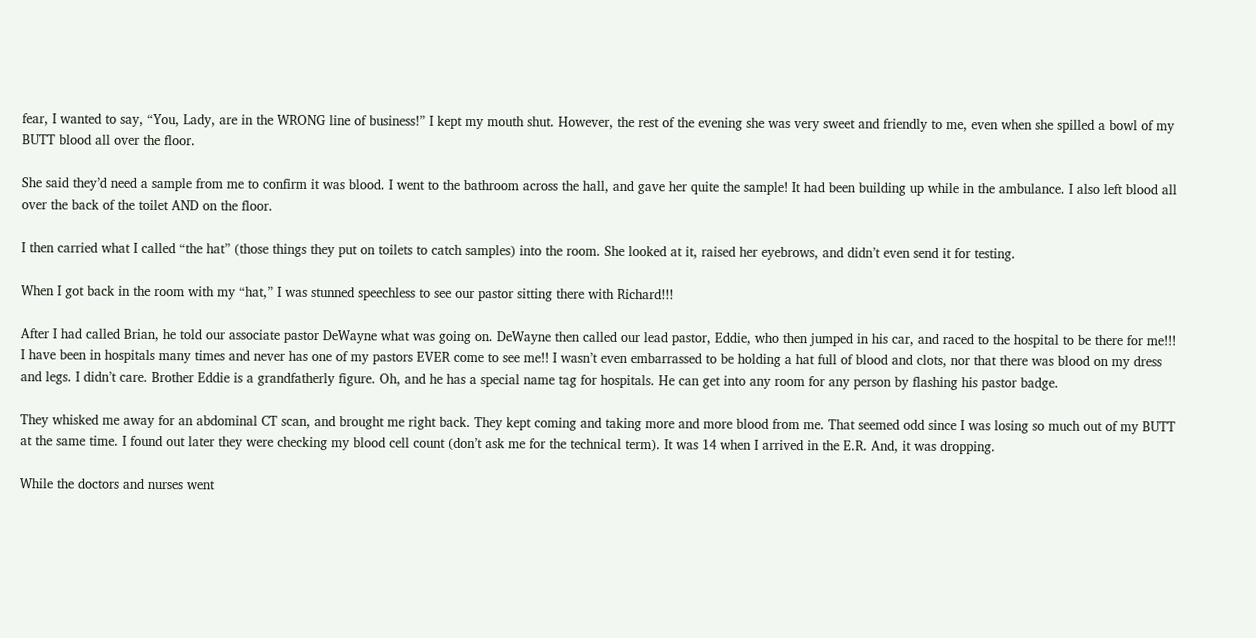fear, I wanted to say, “You, Lady, are in the WRONG line of business!” I kept my mouth shut. However, the rest of the evening she was very sweet and friendly to me, even when she spilled a bowl of my BUTT blood all over the floor.

She said they’d need a sample from me to confirm it was blood. I went to the bathroom across the hall, and gave her quite the sample! It had been building up while in the ambulance. I also left blood all over the back of the toilet AND on the floor.

I then carried what I called “the hat” (those things they put on toilets to catch samples) into the room. She looked at it, raised her eyebrows, and didn’t even send it for testing.

When I got back in the room with my “hat,” I was stunned speechless to see our pastor sitting there with Richard!!!

After I had called Brian, he told our associate pastor DeWayne what was going on. DeWayne then called our lead pastor, Eddie, who then jumped in his car, and raced to the hospital to be there for me!!! I have been in hospitals many times and never has one of my pastors EVER come to see me!! I wasn’t even embarrassed to be holding a hat full of blood and clots, nor that there was blood on my dress and legs. I didn’t care. Brother Eddie is a grandfatherly figure. Oh, and he has a special name tag for hospitals. He can get into any room for any person by flashing his pastor badge.

They whisked me away for an abdominal CT scan, and brought me right back. They kept coming and taking more and more blood from me. That seemed odd since I was losing so much out of my BUTT at the same time. I found out later they were checking my blood cell count (don’t ask me for the technical term). It was 14 when I arrived in the E.R. And, it was dropping.

While the doctors and nurses went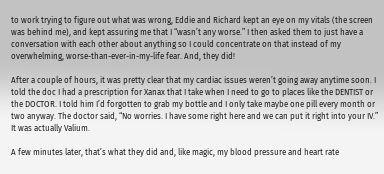to work trying to figure out what was wrong, Eddie and Richard kept an eye on my vitals (the screen was behind me), and kept assuring me that I “wasn’t any worse.” I then asked them to just have a conversation with each other about anything so I could concentrate on that instead of my overwhelming, worse-than-ever-in-my-life fear. And, they did!

After a couple of hours, it was pretty clear that my cardiac issues weren’t going away anytime soon. I told the doc I had a prescription for Xanax that I take when I need to go to places like the DENTIST or the DOCTOR. I told him I’d forgotten to grab my bottle and I only take maybe one pill every month or two anyway. The doctor said, “No worries. I have some right here and we can put it right into your IV.” It was actually Valium.

A few minutes later, that’s what they did and, like magic, my blood pressure and heart rate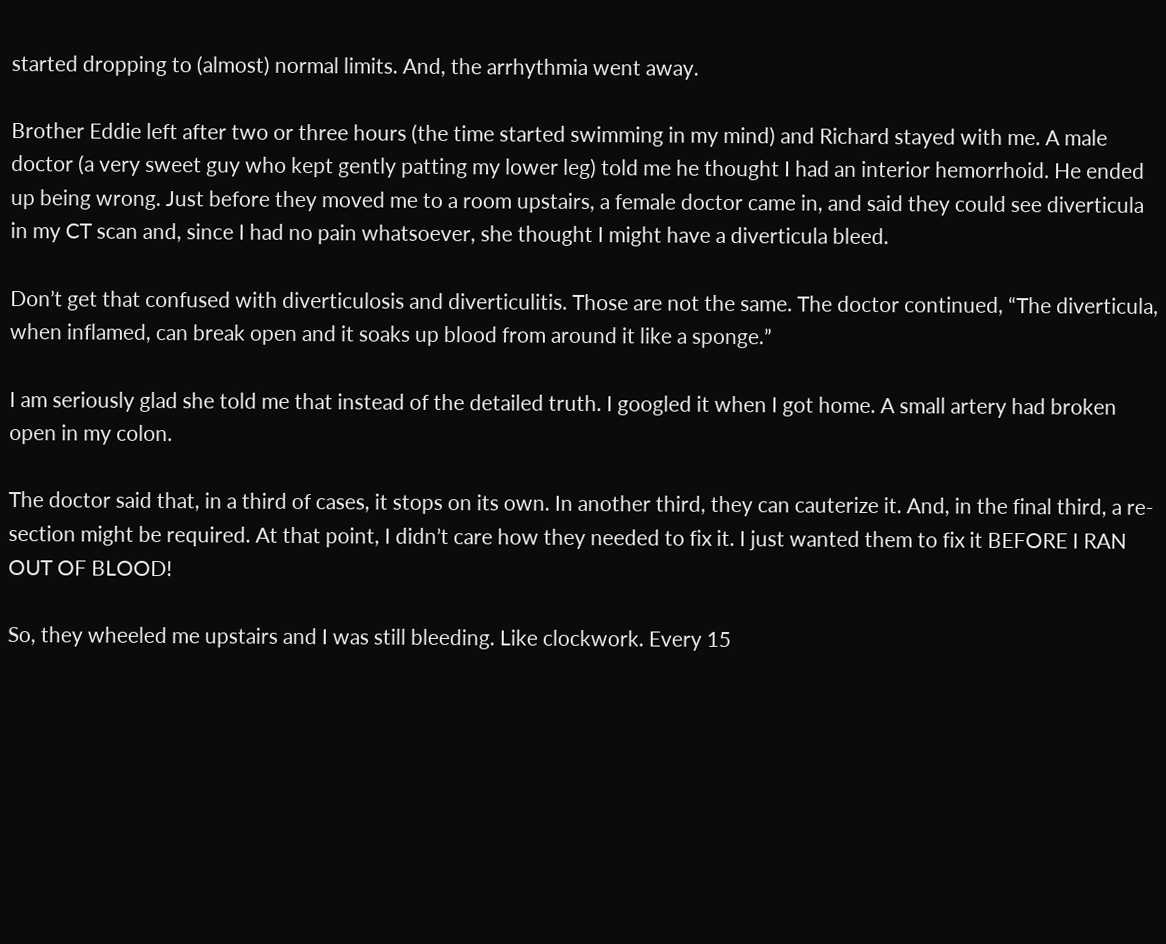started dropping to (almost) normal limits. And, the arrhythmia went away.

Brother Eddie left after two or three hours (the time started swimming in my mind) and Richard stayed with me. A male doctor (a very sweet guy who kept gently patting my lower leg) told me he thought I had an interior hemorrhoid. He ended up being wrong. Just before they moved me to a room upstairs, a female doctor came in, and said they could see diverticula in my CT scan and, since I had no pain whatsoever, she thought I might have a diverticula bleed.

Don’t get that confused with diverticulosis and diverticulitis. Those are not the same. The doctor continued, “The diverticula, when inflamed, can break open and it soaks up blood from around it like a sponge.”

I am seriously glad she told me that instead of the detailed truth. I googled it when I got home. A small artery had broken open in my colon.

The doctor said that, in a third of cases, it stops on its own. In another third, they can cauterize it. And, in the final third, a re-section might be required. At that point, I didn’t care how they needed to fix it. I just wanted them to fix it BEFORE I RAN OUT OF BLOOD!

So, they wheeled me upstairs and I was still bleeding. Like clockwork. Every 15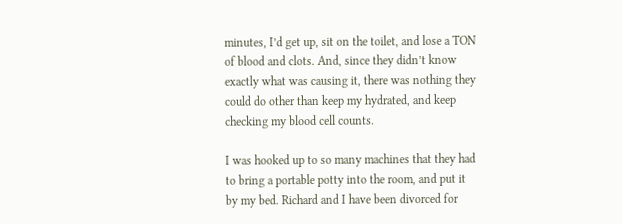minutes, I’d get up, sit on the toilet, and lose a TON of blood and clots. And, since they didn’t know exactly what was causing it, there was nothing they could do other than keep my hydrated, and keep checking my blood cell counts.

I was hooked up to so many machines that they had to bring a portable potty into the room, and put it by my bed. Richard and I have been divorced for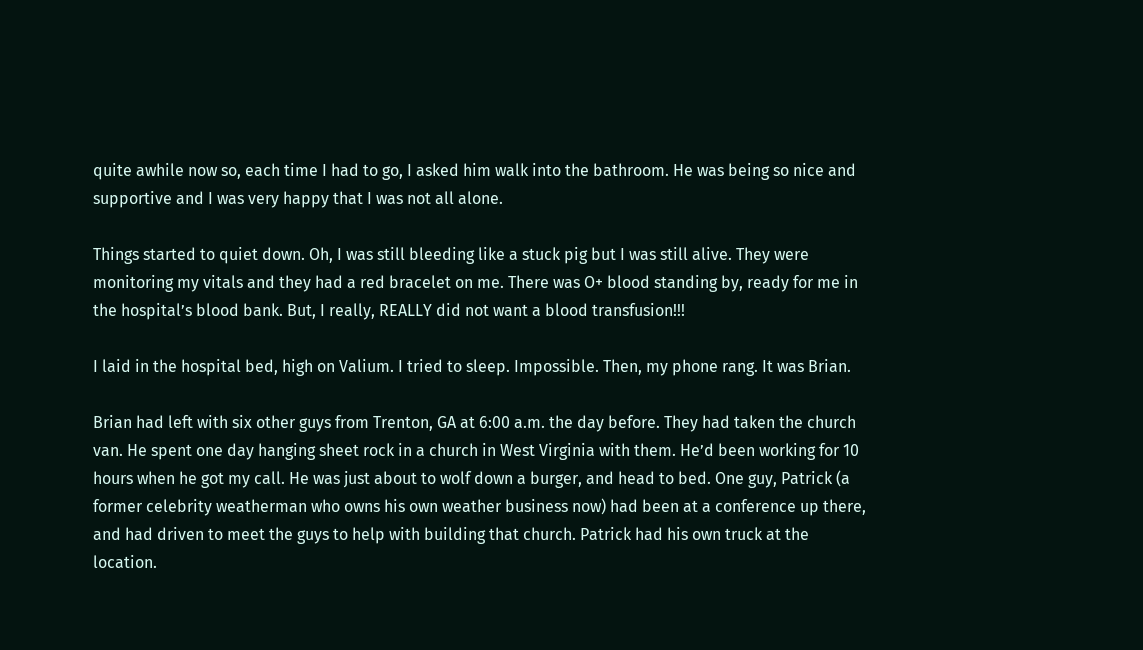quite awhile now so, each time I had to go, I asked him walk into the bathroom. He was being so nice and supportive and I was very happy that I was not all alone.

Things started to quiet down. Oh, I was still bleeding like a stuck pig but I was still alive. They were monitoring my vitals and they had a red bracelet on me. There was O+ blood standing by, ready for me in the hospital’s blood bank. But, I really, REALLY did not want a blood transfusion!!!

I laid in the hospital bed, high on Valium. I tried to sleep. Impossible. Then, my phone rang. It was Brian.

Brian had left with six other guys from Trenton, GA at 6:00 a.m. the day before. They had taken the church van. He spent one day hanging sheet rock in a church in West Virginia with them. He’d been working for 10 hours when he got my call. He was just about to wolf down a burger, and head to bed. One guy, Patrick (a former celebrity weatherman who owns his own weather business now) had been at a conference up there, and had driven to meet the guys to help with building that church. Patrick had his own truck at the location.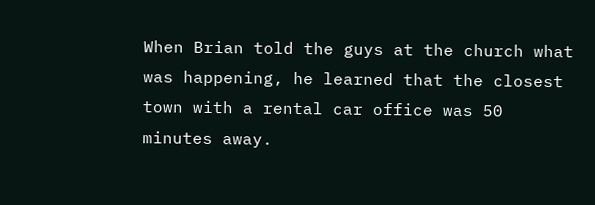When Brian told the guys at the church what was happening, he learned that the closest town with a rental car office was 50 minutes away.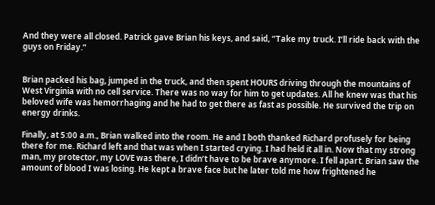And they were all closed. Patrick gave Brian his keys, and said, “Take my truck. I’ll ride back with the guys on Friday.”


Brian packed his bag, jumped in the truck, and then spent HOURS driving through the mountains of West Virginia with no cell service. There was no way for him to get updates. All he knew was that his beloved wife was hemorrhaging and he had to get there as fast as possible. He survived the trip on energy drinks.

Finally, at 5:00 a.m., Brian walked into the room. He and I both thanked Richard profusely for being there for me. Richard left and that was when I started crying. I had held it all in. Now that my strong man, my protector, my LOVE was there, I didn’t have to be brave anymore. I fell apart. Brian saw the amount of blood I was losing. He kept a brave face but he later told me how frightened he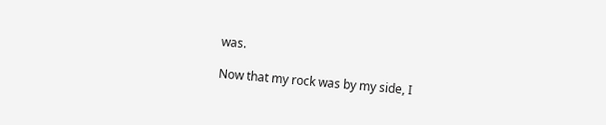was.

Now that my rock was by my side, I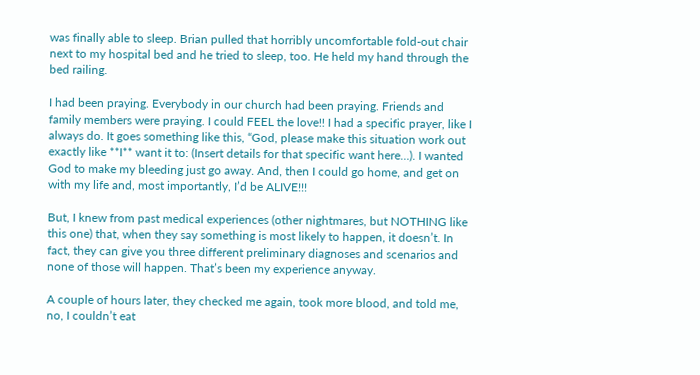was finally able to sleep. Brian pulled that horribly uncomfortable fold-out chair next to my hospital bed and he tried to sleep, too. He held my hand through the bed railing.

I had been praying. Everybody in our church had been praying. Friends and family members were praying. I could FEEL the love!! I had a specific prayer, like I always do. It goes something like this, “God, please make this situation work out exactly like **I** want it to: (Insert details for that specific want here…). I wanted God to make my bleeding just go away. And, then I could go home, and get on with my life and, most importantly, I’d be ALIVE!!!

But, I knew from past medical experiences (other nightmares, but NOTHING like this one) that, when they say something is most likely to happen, it doesn’t. In fact, they can give you three different preliminary diagnoses and scenarios and none of those will happen. That’s been my experience anyway.

A couple of hours later, they checked me again, took more blood, and told me, no, I couldn’t eat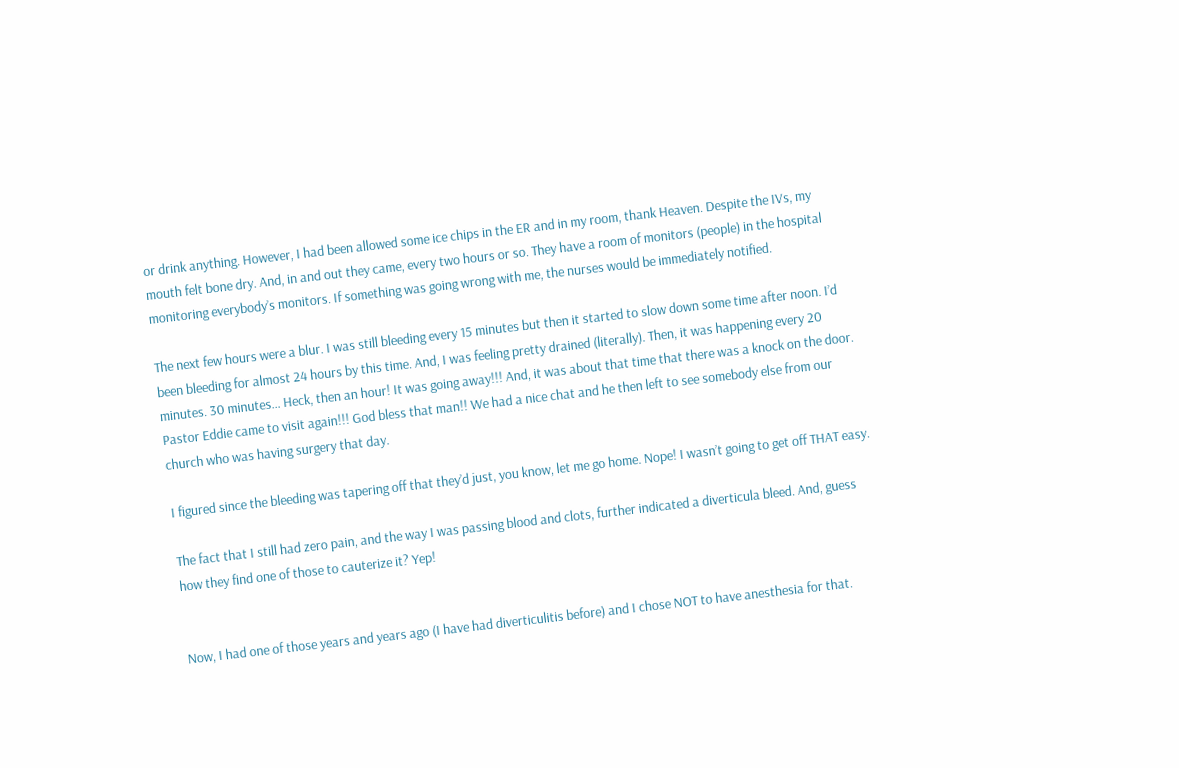or drink anything. However, I had been allowed some ice chips in the ER and in my room, thank Heaven. Despite the IVs, my mouth felt bone dry. And, in and out they came, every two hours or so. They have a room of monitors (people) in the hospital monitoring everybody’s monitors. If something was going wrong with me, the nurses would be immediately notified.

The next few hours were a blur. I was still bleeding every 15 minutes but then it started to slow down some time after noon. I’d been bleeding for almost 24 hours by this time. And, I was feeling pretty drained (literally). Then, it was happening every 20 minutes. 30 minutes… Heck, then an hour! It was going away!!! And, it was about that time that there was a knock on the door. Pastor Eddie came to visit again!!! God bless that man!! We had a nice chat and he then left to see somebody else from our church who was having surgery that day.

I figured since the bleeding was tapering off that they’d just, you know, let me go home. Nope! I wasn’t going to get off THAT easy.

The fact that I still had zero pain, and the way I was passing blood and clots, further indicated a diverticula bleed. And, guess how they find one of those to cauterize it? Yep!


Now, I had one of those years and years ago (I have had diverticulitis before) and I chose NOT to have anesthesia for that.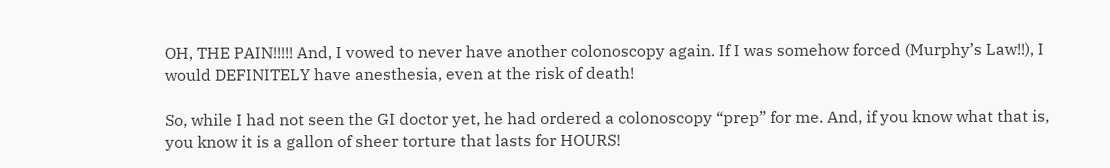OH, THE PAIN!!!!! And, I vowed to never have another colonoscopy again. If I was somehow forced (Murphy’s Law!!), I would DEFINITELY have anesthesia, even at the risk of death!

So, while I had not seen the GI doctor yet, he had ordered a colonoscopy “prep” for me. And, if you know what that is, you know it is a gallon of sheer torture that lasts for HOURS!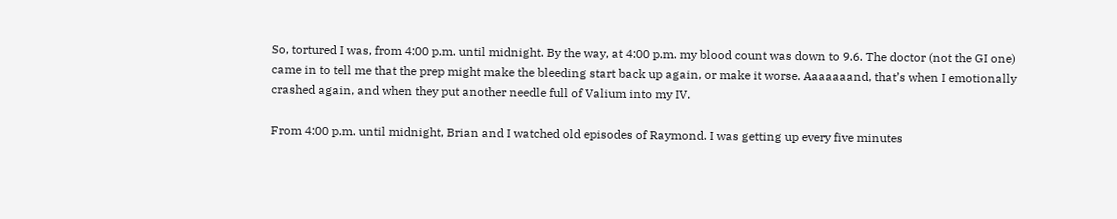So, tortured I was, from 4:00 p.m. until midnight. By the way, at 4:00 p.m. my blood count was down to 9.6. The doctor (not the GI one) came in to tell me that the prep might make the bleeding start back up again, or make it worse. Aaaaaaand, that’s when I emotionally crashed again, and when they put another needle full of Valium into my IV.

From 4:00 p.m. until midnight, Brian and I watched old episodes of Raymond. I was getting up every five minutes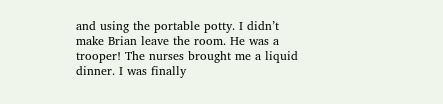and using the portable potty. I didn’t make Brian leave the room. He was a trooper! The nurses brought me a liquid dinner. I was finally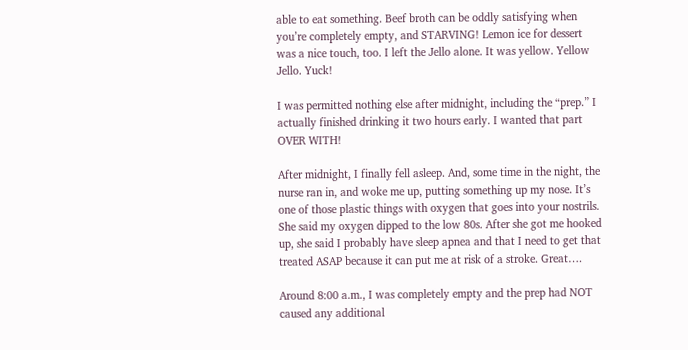able to eat something. Beef broth can be oddly satisfying when you’re completely empty, and STARVING! Lemon ice for dessert was a nice touch, too. I left the Jello alone. It was yellow. Yellow Jello. Yuck!

I was permitted nothing else after midnight, including the “prep.” I actually finished drinking it two hours early. I wanted that part OVER WITH!

After midnight, I finally fell asleep. And, some time in the night, the nurse ran in, and woke me up, putting something up my nose. It’s one of those plastic things with oxygen that goes into your nostrils. She said my oxygen dipped to the low 80s. After she got me hooked up, she said I probably have sleep apnea and that I need to get that treated ASAP because it can put me at risk of a stroke. Great….

Around 8:00 a.m., I was completely empty and the prep had NOT caused any additional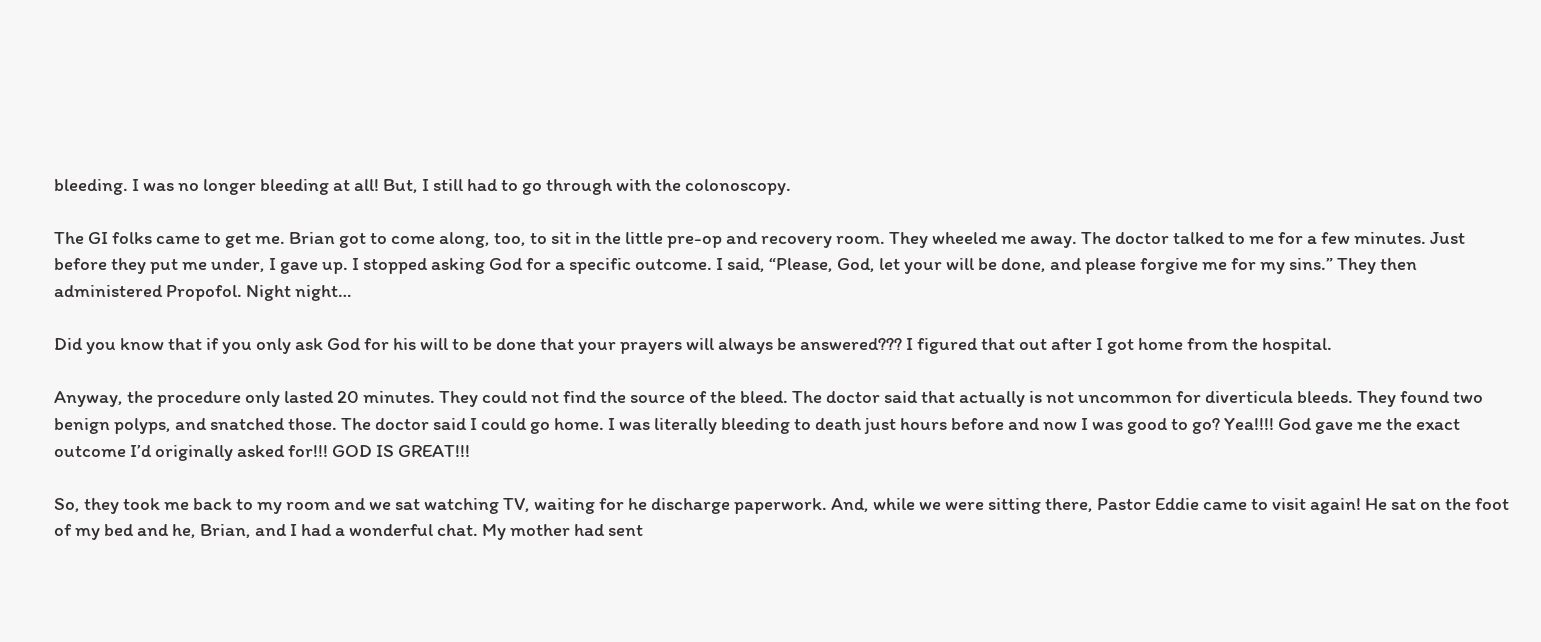bleeding. I was no longer bleeding at all! But, I still had to go through with the colonoscopy.

The GI folks came to get me. Brian got to come along, too, to sit in the little pre-op and recovery room. They wheeled me away. The doctor talked to me for a few minutes. Just before they put me under, I gave up. I stopped asking God for a specific outcome. I said, “Please, God, let your will be done, and please forgive me for my sins.” They then administered Propofol. Night night…

Did you know that if you only ask God for his will to be done that your prayers will always be answered??? I figured that out after I got home from the hospital.

Anyway, the procedure only lasted 20 minutes. They could not find the source of the bleed. The doctor said that actually is not uncommon for diverticula bleeds. They found two benign polyps, and snatched those. The doctor said I could go home. I was literally bleeding to death just hours before and now I was good to go? Yea!!!! God gave me the exact outcome I’d originally asked for!!! GOD IS GREAT!!!

So, they took me back to my room and we sat watching TV, waiting for he discharge paperwork. And, while we were sitting there, Pastor Eddie came to visit again! He sat on the foot of my bed and he, Brian, and I had a wonderful chat. My mother had sent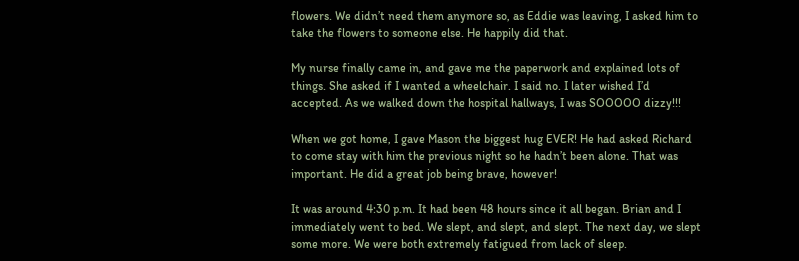flowers. We didn’t need them anymore so, as Eddie was leaving, I asked him to take the flowers to someone else. He happily did that.

My nurse finally came in, and gave me the paperwork and explained lots of things. She asked if I wanted a wheelchair. I said no. I later wished I’d accepted. As we walked down the hospital hallways, I was SOOOOO dizzy!!!

When we got home, I gave Mason the biggest hug EVER! He had asked Richard to come stay with him the previous night so he hadn’t been alone. That was important. He did a great job being brave, however!

It was around 4:30 p.m. It had been 48 hours since it all began. Brian and I immediately went to bed. We slept, and slept, and slept. The next day, we slept some more. We were both extremely fatigued from lack of sleep.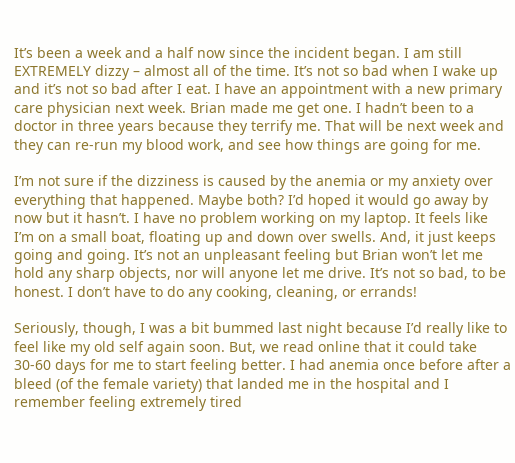It’s been a week and a half now since the incident began. I am still EXTREMELY dizzy – almost all of the time. It’s not so bad when I wake up and it’s not so bad after I eat. I have an appointment with a new primary care physician next week. Brian made me get one. I hadn’t been to a doctor in three years because they terrify me. That will be next week and they can re-run my blood work, and see how things are going for me.

I’m not sure if the dizziness is caused by the anemia or my anxiety over everything that happened. Maybe both? I’d hoped it would go away by now but it hasn’t. I have no problem working on my laptop. It feels like I’m on a small boat, floating up and down over swells. And, it just keeps going and going. It’s not an unpleasant feeling but Brian won’t let me hold any sharp objects, nor will anyone let me drive. It’s not so bad, to be honest. I don’t have to do any cooking, cleaning, or errands!

Seriously, though, I was a bit bummed last night because I’d really like to feel like my old self again soon. But, we read online that it could take 30-60 days for me to start feeling better. I had anemia once before after a bleed (of the female variety) that landed me in the hospital and I remember feeling extremely tired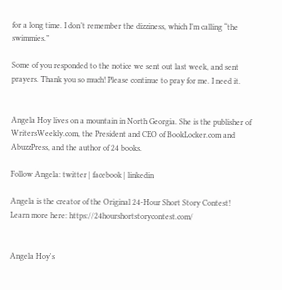for a long time. I don’t remember the dizziness, which I’m calling “the swimmies.”

Some of you responded to the notice we sent out last week, and sent prayers. Thank you so much! Please continue to pray for me. I need it.


Angela Hoy lives on a mountain in North Georgia. She is the publisher of WritersWeekly.com, the President and CEO of BookLocker.com and AbuzzPress, and the author of 24 books.

Follow Angela: twitter | facebook | linkedin

Angela is the creator of the Original 24-Hour Short Story Contest!
Learn more here: https://24hourshortstorycontest.com/


Angela Hoy's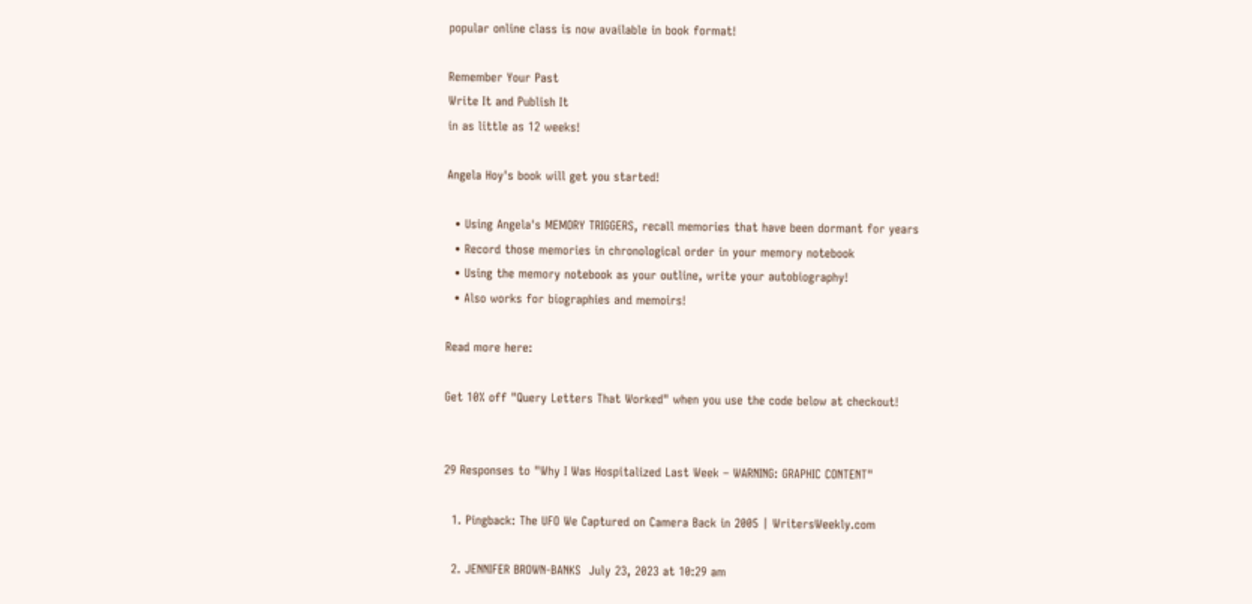popular online class is now available in book format!

Remember Your Past
Write It and Publish It
in as little as 12 weeks!

Angela Hoy's book will get you started!

  • Using Angela's MEMORY TRIGGERS, recall memories that have been dormant for years
  • Record those memories in chronological order in your memory notebook
  • Using the memory notebook as your outline, write your autobiography!
  • Also works for biographies and memoirs!

Read more here:

Get 10% off "Query Letters That Worked" when you use the code below at checkout!


29 Responses to "Why I Was Hospitalized Last Week – WARNING: GRAPHIC CONTENT"

  1. Pingback: The UFO We Captured on Camera Back in 2005 | WritersWeekly.com

  2. JENNIFER BROWN-BANKS  July 23, 2023 at 10:29 am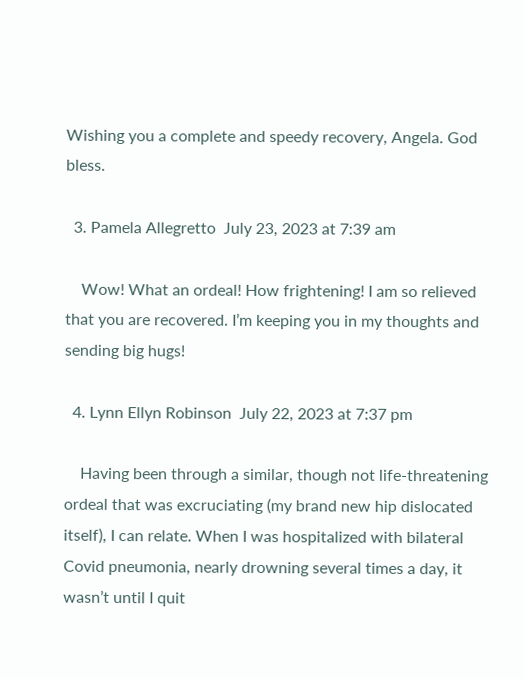Wishing you a complete and speedy recovery, Angela. God bless.

  3. Pamela Allegretto  July 23, 2023 at 7:39 am

    Wow! What an ordeal! How frightening! I am so relieved that you are recovered. I’m keeping you in my thoughts and sending big hugs!

  4. Lynn Ellyn Robinson  July 22, 2023 at 7:37 pm

    Having been through a similar, though not life-threatening ordeal that was excruciating (my brand new hip dislocated itself), I can relate. When I was hospitalized with bilateral Covid pneumonia, nearly drowning several times a day, it wasn’t until I quit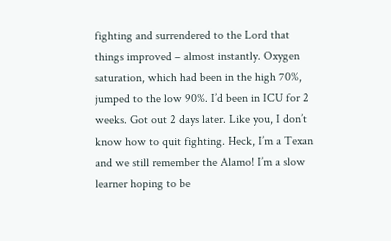fighting and surrendered to the Lord that things improved – almost instantly. Oxygen saturation, which had been in the high 70%, jumped to the low 90%. I’d been in ICU for 2 weeks. Got out 2 days later. Like you, I don’t know how to quit fighting. Heck, I’m a Texan and we still remember the Alamo! I’m a slow learner hoping to be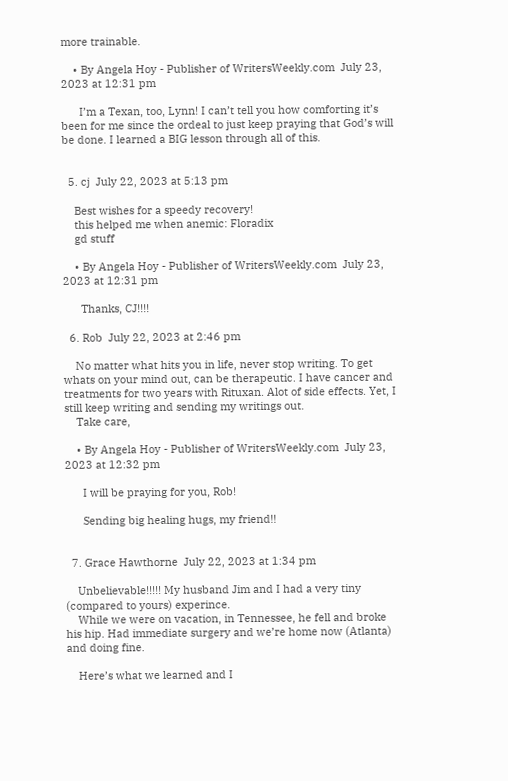more trainable.

    • By Angela Hoy - Publisher of WritersWeekly.com  July 23, 2023 at 12:31 pm

      I’m a Texan, too, Lynn! I can’t tell you how comforting it’s been for me since the ordeal to just keep praying that God’s will be done. I learned a BIG lesson through all of this.


  5. cj  July 22, 2023 at 5:13 pm

    Best wishes for a speedy recovery!
    this helped me when anemic: Floradix
    gd stuff

    • By Angela Hoy - Publisher of WritersWeekly.com  July 23, 2023 at 12:31 pm

      Thanks, CJ!!!!

  6. Rob  July 22, 2023 at 2:46 pm

    No matter what hits you in life, never stop writing. To get whats on your mind out, can be therapeutic. I have cancer and treatments for two years with Rituxan. Alot of side effects. Yet, I still keep writing and sending my writings out.
    Take care,

    • By Angela Hoy - Publisher of WritersWeekly.com  July 23, 2023 at 12:32 pm

      I will be praying for you, Rob!

      Sending big healing hugs, my friend!!


  7. Grace Hawthorne  July 22, 2023 at 1:34 pm

    Unbelievable!!!!! My husband Jim and I had a very tiny (compared to yours) experince.
    While we were on vacation, in Tennessee, he fell and broke his hip. Had immediate surgery and we’re home now (Atlanta) and doing fine.

    Here’s what we learned and I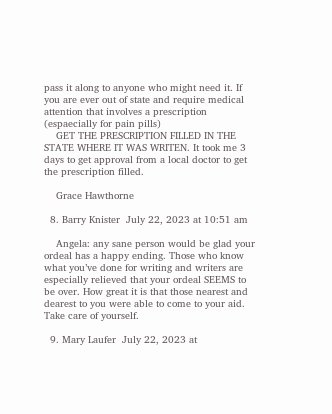pass it along to anyone who might need it. If you are ever out of state and require medical attention that involves a prescription (espaecially for pain pills)
    GET THE PRESCRIPTION FILLED IN THE STATE WHERE IT WAS WRITEN. It took me 3 days to get approval from a local doctor to get the prescription filled.

    Grace Hawthorne

  8. Barry Knister  July 22, 2023 at 10:51 am

    Angela: any sane person would be glad your ordeal has a happy ending. Those who know what you’ve done for writing and writers are especially relieved that your ordeal SEEMS to be over. How great it is that those nearest and dearest to you were able to come to your aid. Take care of yourself.

  9. Mary Laufer  July 22, 2023 at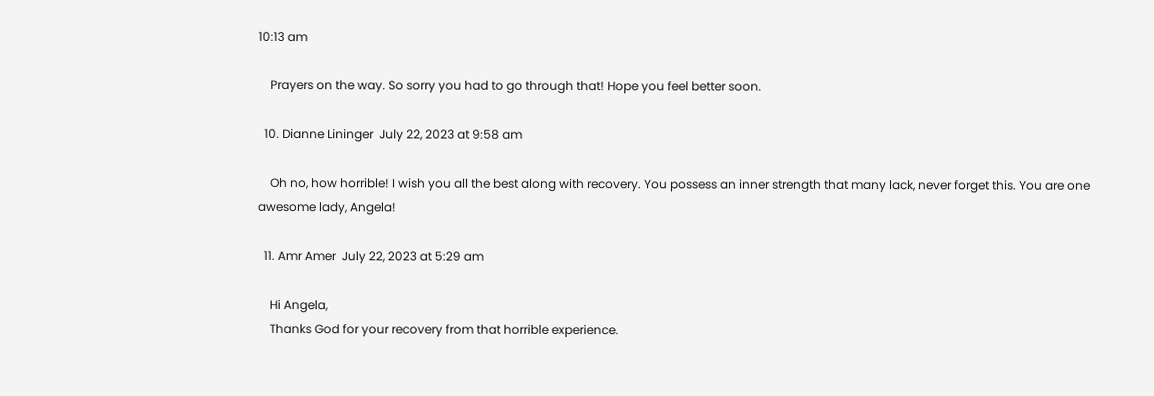10:13 am

    Prayers on the way. So sorry you had to go through that! Hope you feel better soon.

  10. Dianne Lininger  July 22, 2023 at 9:58 am

    Oh no, how horrible! I wish you all the best along with recovery. You possess an inner strength that many lack, never forget this. You are one awesome lady, Angela!

  11. Amr Amer  July 22, 2023 at 5:29 am

    Hi Angela,
    Thanks God for your recovery from that horrible experience.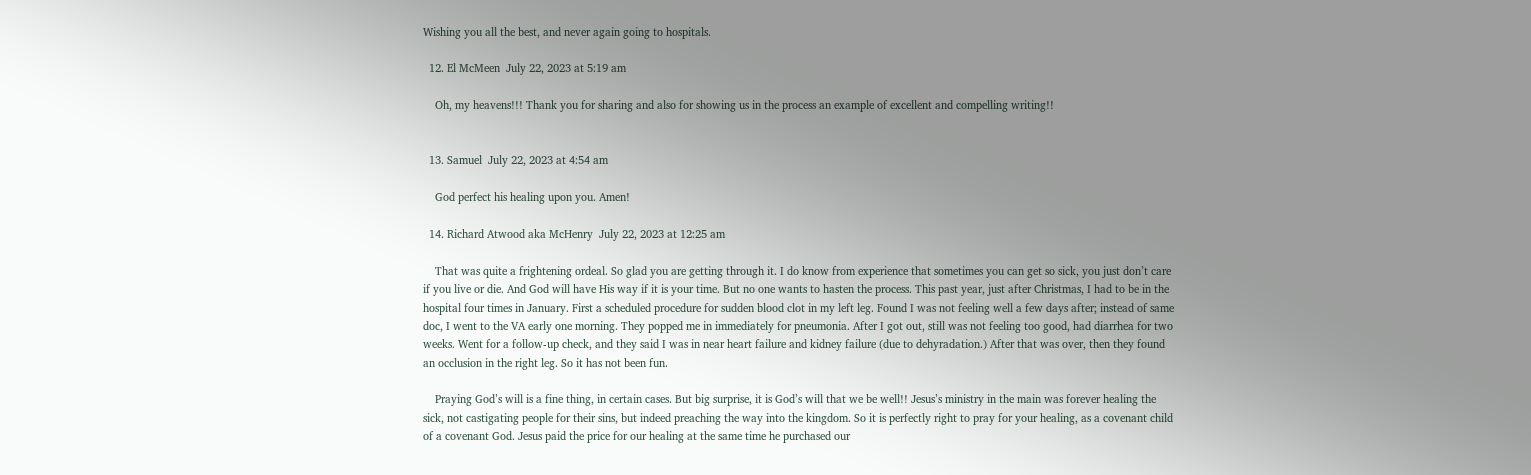Wishing you all the best, and never again going to hospitals.

  12. El McMeen  July 22, 2023 at 5:19 am

    Oh, my heavens!!! Thank you for sharing and also for showing us in the process an example of excellent and compelling writing!!


  13. Samuel  July 22, 2023 at 4:54 am

    God perfect his healing upon you. Amen!

  14. Richard Atwood aka McHenry  July 22, 2023 at 12:25 am

    That was quite a frightening ordeal. So glad you are getting through it. I do know from experience that sometimes you can get so sick, you just don’t care if you live or die. And God will have His way if it is your time. But no one wants to hasten the process. This past year, just after Christmas, I had to be in the hospital four times in January. First a scheduled procedure for sudden blood clot in my left leg. Found I was not feeling well a few days after; instead of same doc, I went to the VA early one morning. They popped me in immediately for pneumonia. After I got out, still was not feeling too good, had diarrhea for two weeks. Went for a follow-up check, and they said I was in near heart failure and kidney failure (due to dehyradation.) After that was over, then they found an occlusion in the right leg. So it has not been fun.

    Praying God’s will is a fine thing, in certain cases. But big surprise, it is God’s will that we be well!! Jesus’s ministry in the main was forever healing the sick, not castigating people for their sins, but indeed preaching the way into the kingdom. So it is perfectly right to pray for your healing, as a covenant child of a covenant God. Jesus paid the price for our healing at the same time he purchased our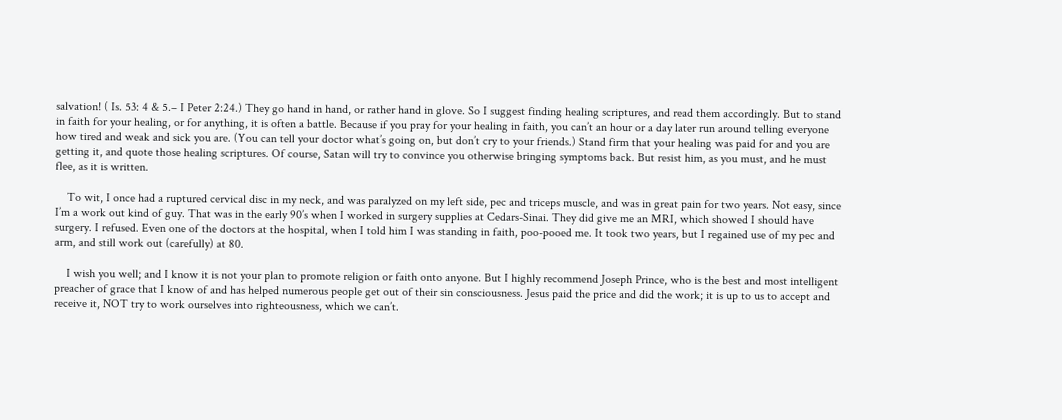salvation! ( Is. 53: 4 & 5.– I Peter 2:24.) They go hand in hand, or rather hand in glove. So I suggest finding healing scriptures, and read them accordingly. But to stand in faith for your healing, or for anything, it is often a battle. Because if you pray for your healing in faith, you can’t an hour or a day later run around telling everyone how tired and weak and sick you are. (You can tell your doctor what’s going on, but don’t cry to your friends.) Stand firm that your healing was paid for and you are getting it, and quote those healing scriptures. Of course, Satan will try to convince you otherwise bringing symptoms back. But resist him, as you must, and he must flee, as it is written.

    To wit, I once had a ruptured cervical disc in my neck, and was paralyzed on my left side, pec and triceps muscle, and was in great pain for two years. Not easy, since I’m a work out kind of guy. That was in the early 90’s when I worked in surgery supplies at Cedars-Sinai. They did give me an MRI, which showed I should have surgery. I refused. Even one of the doctors at the hospital, when I told him I was standing in faith, poo-pooed me. It took two years, but I regained use of my pec and arm, and still work out (carefully) at 80.

    I wish you well; and I know it is not your plan to promote religion or faith onto anyone. But I highly recommend Joseph Prince, who is the best and most intelligent preacher of grace that I know of and has helped numerous people get out of their sin consciousness. Jesus paid the price and did the work; it is up to us to accept and receive it, NOT try to work ourselves into righteousness, which we can’t.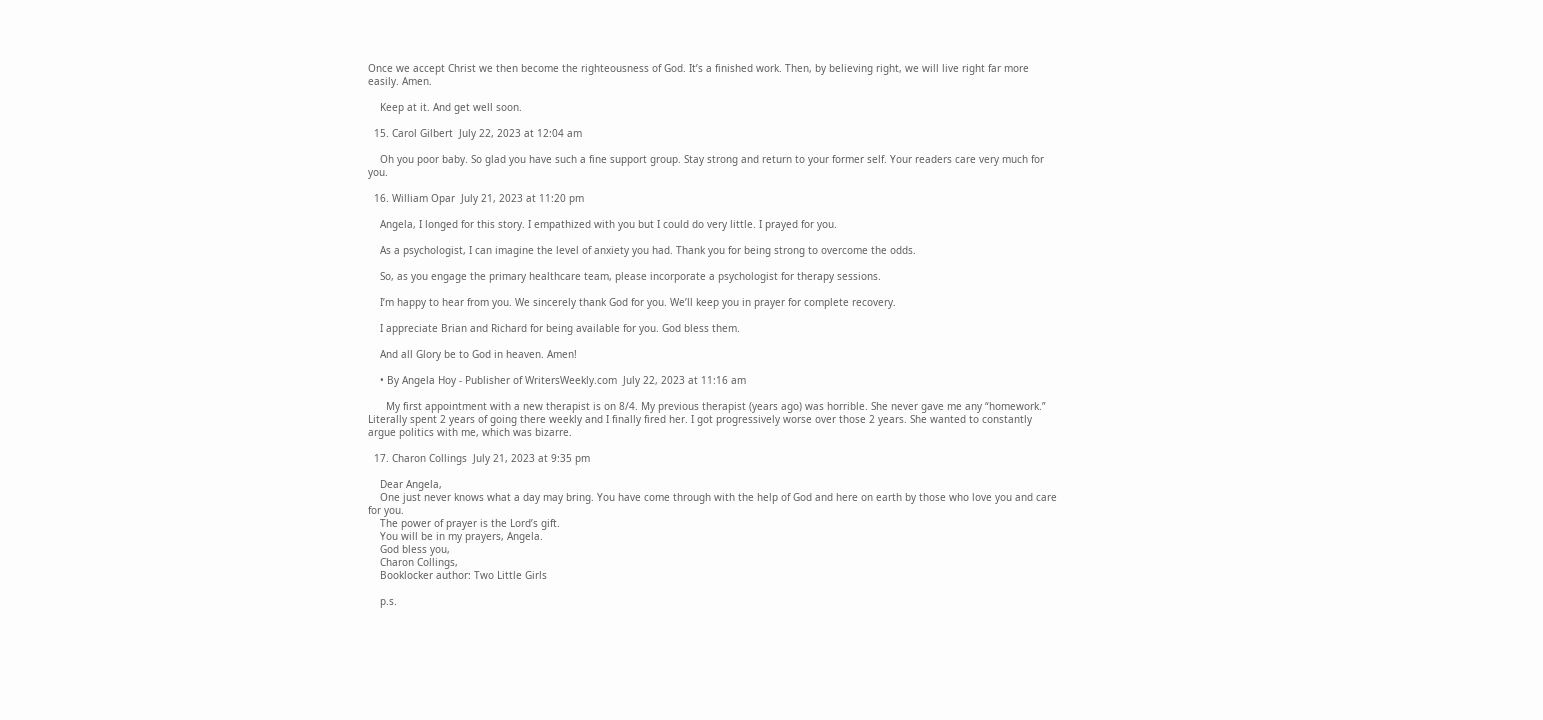Once we accept Christ we then become the righteousness of God. It’s a finished work. Then, by believing right, we will live right far more easily. Amen.

    Keep at it. And get well soon.

  15. Carol Gilbert  July 22, 2023 at 12:04 am

    Oh you poor baby. So glad you have such a fine support group. Stay strong and return to your former self. Your readers care very much for you.

  16. William Opar  July 21, 2023 at 11:20 pm

    Angela, I longed for this story. I empathized with you but I could do very little. I prayed for you.

    As a psychologist, I can imagine the level of anxiety you had. Thank you for being strong to overcome the odds.

    So, as you engage the primary healthcare team, please incorporate a psychologist for therapy sessions.

    I’m happy to hear from you. We sincerely thank God for you. We’ll keep you in prayer for complete recovery.

    I appreciate Brian and Richard for being available for you. God bless them.

    And all Glory be to God in heaven. Amen!

    • By Angela Hoy - Publisher of WritersWeekly.com  July 22, 2023 at 11:16 am

      My first appointment with a new therapist is on 8/4. My previous therapist (years ago) was horrible. She never gave me any “homework.” Literally spent 2 years of going there weekly and I finally fired her. I got progressively worse over those 2 years. She wanted to constantly argue politics with me, which was bizarre.

  17. Charon Collings  July 21, 2023 at 9:35 pm

    Dear Angela,
    One just never knows what a day may bring. You have come through with the help of God and here on earth by those who love you and care for you.
    The power of prayer is the Lord’s gift.
    You will be in my prayers, Angela.
    God bless you,
    Charon Collings,
    Booklocker author: Two Little Girls

    p.s.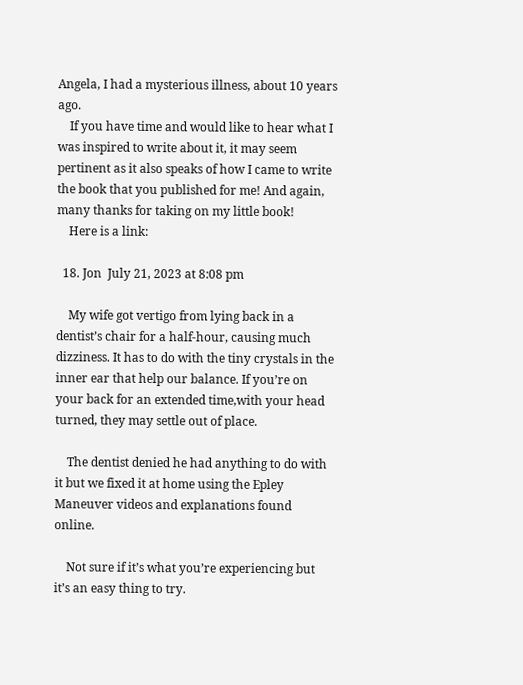Angela, I had a mysterious illness, about 10 years ago.
    If you have time and would like to hear what I was inspired to write about it, it may seem pertinent as it also speaks of how I came to write the book that you published for me! And again, many thanks for taking on my little book!
    Here is a link:

  18. Jon  July 21, 2023 at 8:08 pm

    My wife got vertigo from lying back in a dentist’s chair for a half-hour, causing much dizziness. It has to do with the tiny crystals in the inner ear that help our balance. If you’re on your back for an extended time,with your head turned, they may settle out of place.

    The dentist denied he had anything to do with it but we fixed it at home using the Epley Maneuver videos and explanations found online.

    Not sure if it’s what you’re experiencing but it’s an easy thing to try.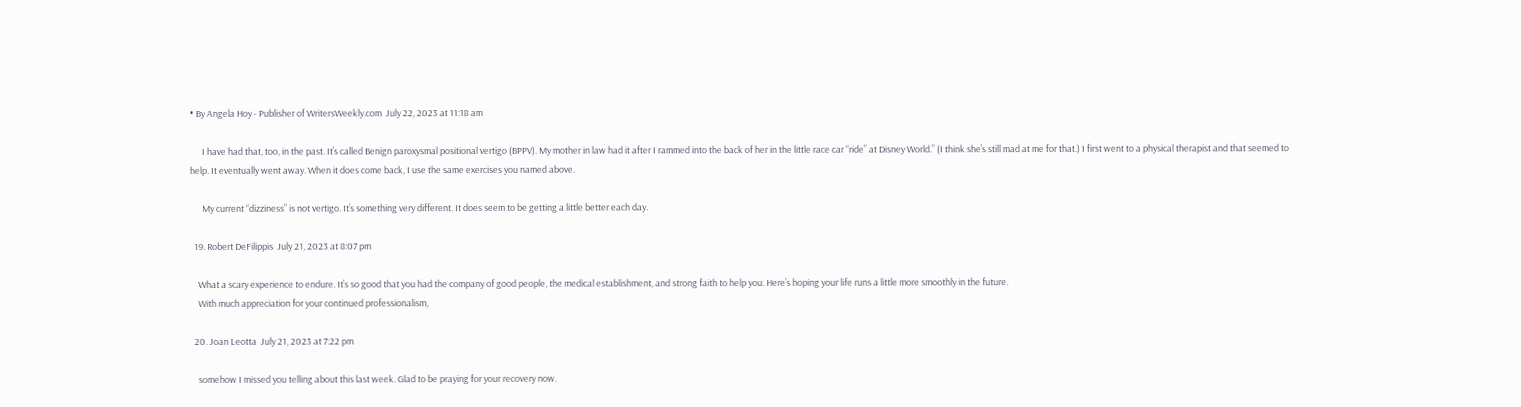• By Angela Hoy - Publisher of WritersWeekly.com  July 22, 2023 at 11:18 am

      I have had that, too, in the past. It’s called Benign paroxysmal positional vertigo (BPPV). My mother in law had it after I rammed into the back of her in the little race car “ride” at Disney World.” (I think she’s still mad at me for that.) I first went to a physical therapist and that seemed to help. It eventually went away. When it does come back, I use the same exercises you named above.

      My current “dizziness” is not vertigo. It’s something very different. It does seem to be getting a little better each day.

  19. Robert DeFilippis  July 21, 2023 at 8:07 pm

    What a scary experience to endure. It’s so good that you had the company of good people, the medical establishment, and strong faith to help you. Here’s hoping your life runs a little more smoothly in the future.
    With much appreciation for your continued professionalism,

  20. Joan Leotta  July 21, 2023 at 7:22 pm

    somehow I missed you telling about this last week. Glad to be praying for your recovery now.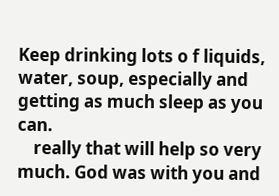Keep drinking lots o f liquids, water, soup, especially and getting as much sleep as you can.
    really that will help so very much. God was with you and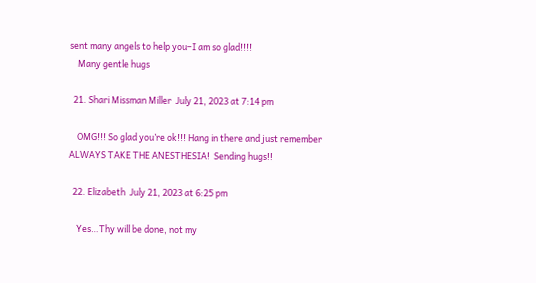sent many angels to help you–I am so glad!!!!
    Many gentle hugs

  21. Shari Missman Miller  July 21, 2023 at 7:14 pm

    OMG!!! So glad you’re ok!!! Hang in there and just remember ALWAYS TAKE THE ANESTHESIA!  Sending hugs!!

  22. Elizabeth  July 21, 2023 at 6:25 pm

    Yes…Thy will be done, not my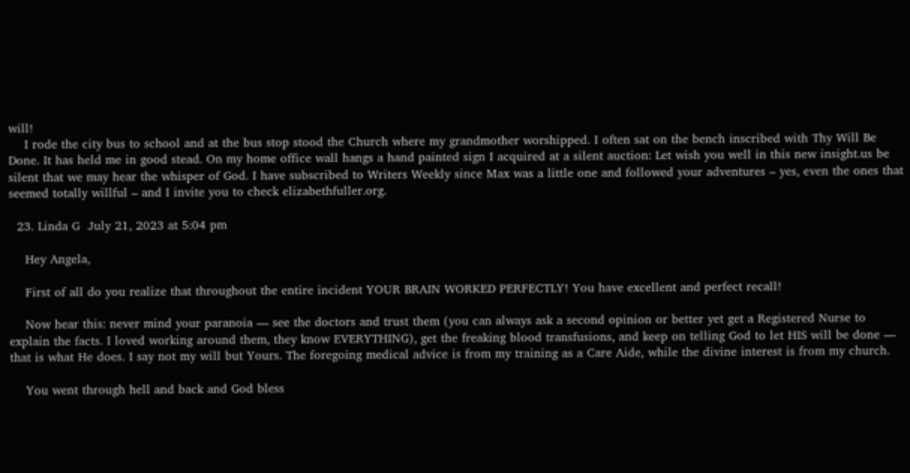will!
    I rode the city bus to school and at the bus stop stood the Church where my grandmother worshipped. I often sat on the bench inscribed with Thy Will Be Done. It has held me in good stead. On my home office wall hangs a hand painted sign I acquired at a silent auction: Let wish you well in this new insight.us be silent that we may hear the whisper of God. I have subscribed to Writers Weekly since Max was a little one and followed your adventures – yes, even the ones that seemed totally willful – and I invite you to check elizabethfuller.org.

  23. Linda G  July 21, 2023 at 5:04 pm

    Hey Angela,

    First of all do you realize that throughout the entire incident YOUR BRAIN WORKED PERFECTLY! You have excellent and perfect recall!

    Now hear this: never mind your paranoia — see the doctors and trust them (you can always ask a second opinion or better yet get a Registered Nurse to explain the facts. I loved working around them, they know EVERYTHING), get the freaking blood transfusions, and keep on telling God to let HIS will be done — that is what He does. I say not my will but Yours. The foregoing medical advice is from my training as a Care Aide, while the divine interest is from my church.

    You went through hell and back and God bless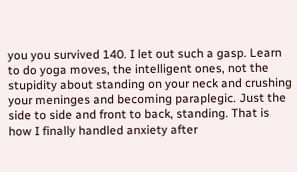you you survived 140. I let out such a gasp. Learn to do yoga moves, the intelligent ones, not the stupidity about standing on your neck and crushing your meninges and becoming paraplegic. Just the side to side and front to back, standing. That is how I finally handled anxiety after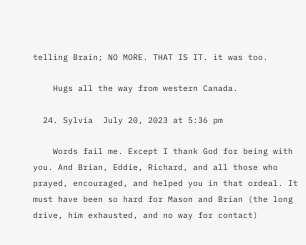telling Brain; NO MORE. THAT IS IT. it was too.

    Hugs all the way from western Canada.

  24. Sylvia  July 20, 2023 at 5:36 pm

    Words fail me. Except I thank God for being with you. And Brian, Eddie, Richard, and all those who prayed, encouraged, and helped you in that ordeal. It must have been so hard for Mason and Brian (the long drive, him exhausted, and no way for contact)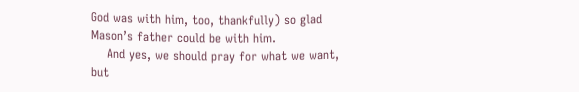God was with him, too, thankfully) so glad Mason’s father could be with him.
    And yes, we should pray for what we want, but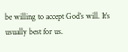be willing to accept God’s will. It’s usually best for us.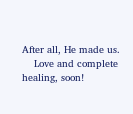After all, He made us.
    Love and complete healing, soon!